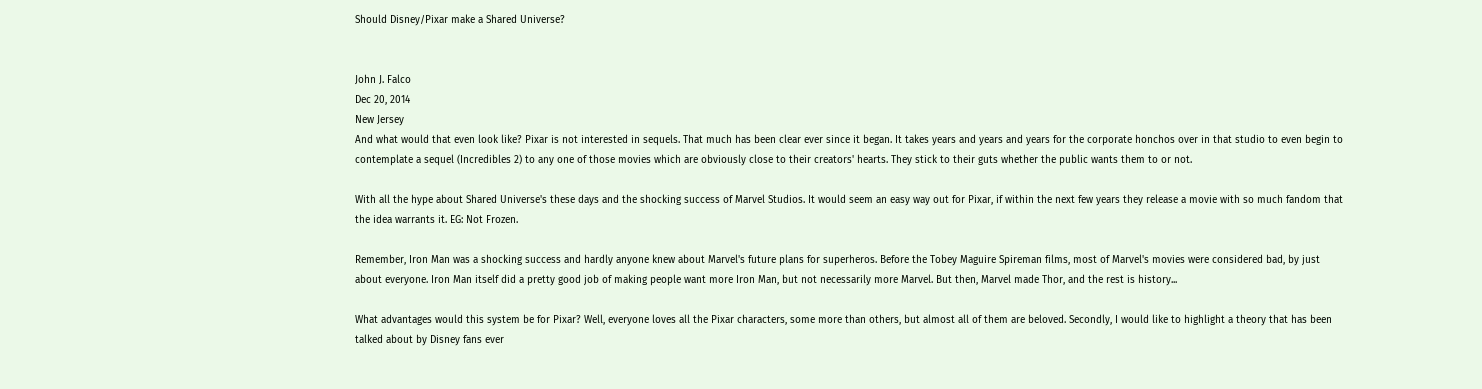Should Disney/Pixar make a Shared Universe?


John J. Falco
Dec 20, 2014
New Jersey
And what would that even look like? Pixar is not interested in sequels. That much has been clear ever since it began. It takes years and years and years for the corporate honchos over in that studio to even begin to contemplate a sequel (Incredibles 2) to any one of those movies which are obviously close to their creators' hearts. They stick to their guts whether the public wants them to or not.

With all the hype about Shared Universe's these days and the shocking success of Marvel Studios. It would seem an easy way out for Pixar, if within the next few years they release a movie with so much fandom that the idea warrants it. EG: Not Frozen.

Remember, Iron Man was a shocking success and hardly anyone knew about Marvel's future plans for superheros. Before the Tobey Maguire Spireman films, most of Marvel's movies were considered bad, by just about everyone. Iron Man itself did a pretty good job of making people want more Iron Man, but not necessarily more Marvel. But then, Marvel made Thor, and the rest is history...

What advantages would this system be for Pixar? Well, everyone loves all the Pixar characters, some more than others, but almost all of them are beloved. Secondly, I would like to highlight a theory that has been talked about by Disney fans ever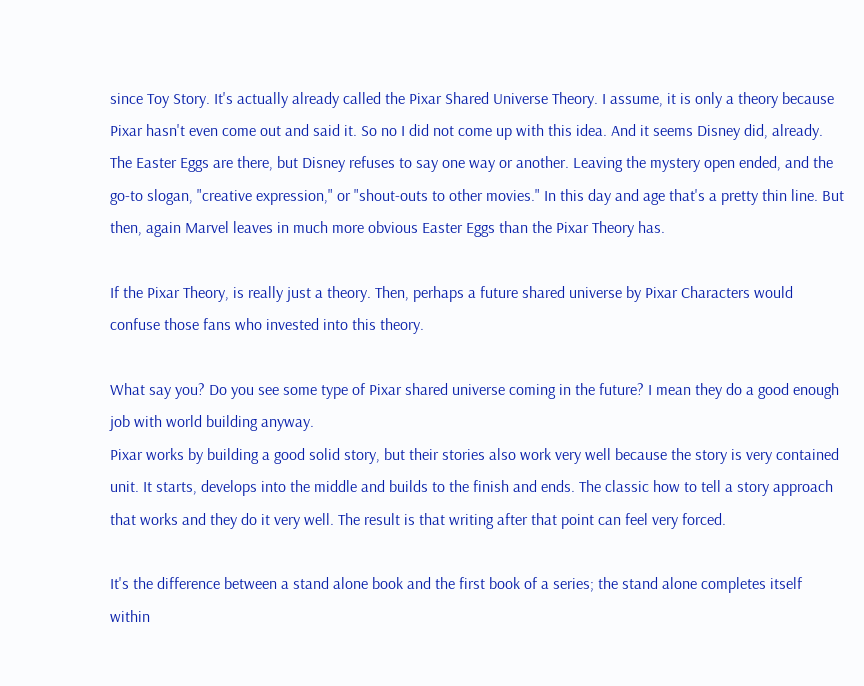since Toy Story. It's actually already called the Pixar Shared Universe Theory. I assume, it is only a theory because Pixar hasn't even come out and said it. So no I did not come up with this idea. And it seems Disney did, already. The Easter Eggs are there, but Disney refuses to say one way or another. Leaving the mystery open ended, and the go-to slogan, "creative expression," or "shout-outs to other movies." In this day and age that's a pretty thin line. But then, again Marvel leaves in much more obvious Easter Eggs than the Pixar Theory has.

If the Pixar Theory, is really just a theory. Then, perhaps a future shared universe by Pixar Characters would confuse those fans who invested into this theory.

What say you? Do you see some type of Pixar shared universe coming in the future? I mean they do a good enough job with world building anyway.
Pixar works by building a good solid story, but their stories also work very well because the story is very contained unit. It starts, develops into the middle and builds to the finish and ends. The classic how to tell a story approach that works and they do it very well. The result is that writing after that point can feel very forced.

It's the difference between a stand alone book and the first book of a series; the stand alone completes itself within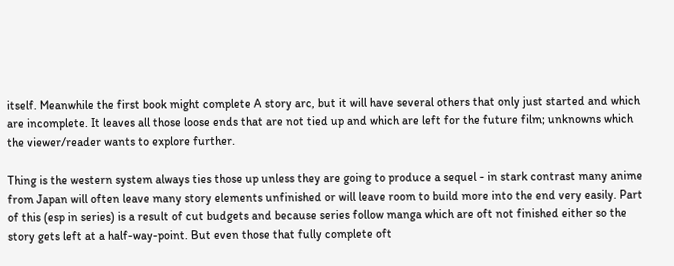itself. Meanwhile the first book might complete A story arc, but it will have several others that only just started and which are incomplete. It leaves all those loose ends that are not tied up and which are left for the future film; unknowns which the viewer/reader wants to explore further.

Thing is the western system always ties those up unless they are going to produce a sequel - in stark contrast many anime from Japan will often leave many story elements unfinished or will leave room to build more into the end very easily. Part of this (esp in series) is a result of cut budgets and because series follow manga which are oft not finished either so the story gets left at a half-way-point. But even those that fully complete oft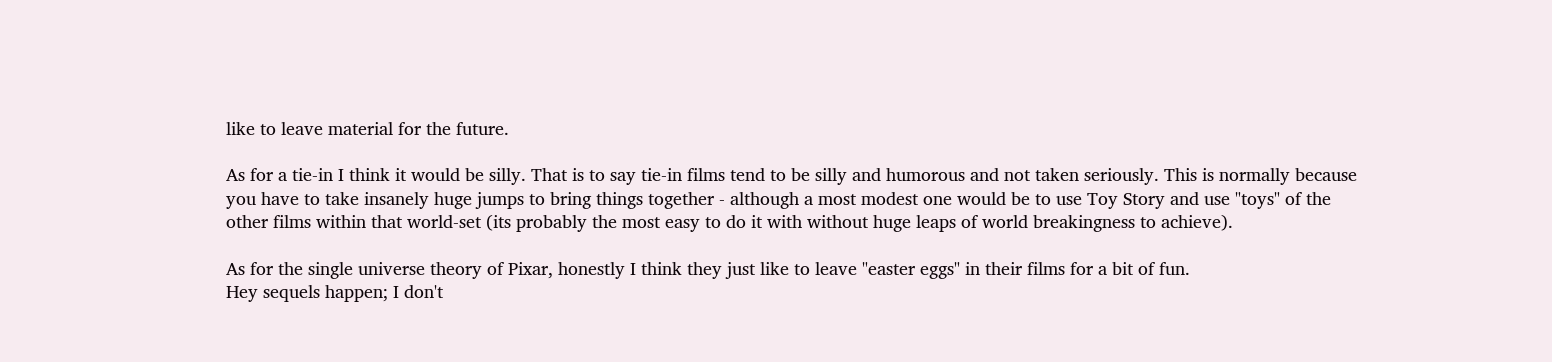like to leave material for the future.

As for a tie-in I think it would be silly. That is to say tie-in films tend to be silly and humorous and not taken seriously. This is normally because you have to take insanely huge jumps to bring things together - although a most modest one would be to use Toy Story and use "toys" of the other films within that world-set (its probably the most easy to do it with without huge leaps of world breakingness to achieve).

As for the single universe theory of Pixar, honestly I think they just like to leave "easter eggs" in their films for a bit of fun.
Hey sequels happen; I don't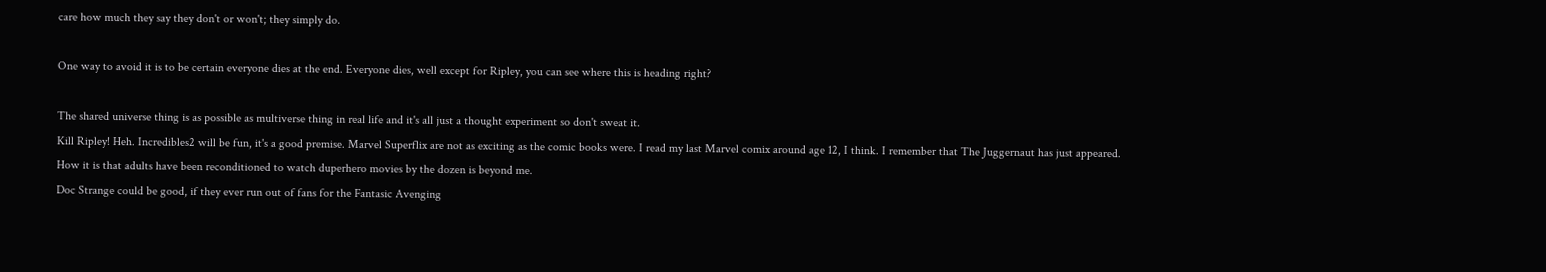care how much they say they don't or won't; they simply do.

One way to avoid it is to be certain everyone dies at the end. Everyone dies, well except for Ripley, you can see where this is heading right?

The shared universe thing is as possible as multiverse thing in real life and it's all just a thought experiment so don't sweat it.
Kill Ripley! Heh. Incredibles2 will be fun, it's a good premise. Marvel Superflix are not as exciting as the comic books were. I read my last Marvel comix around age 12, I think. I remember that The Juggernaut has just appeared. How it is that adults have been reconditioned to watch duperhero movies by the dozen is beyond me.
Doc Strange could be good, if they ever run out of fans for the Fantasic Avenging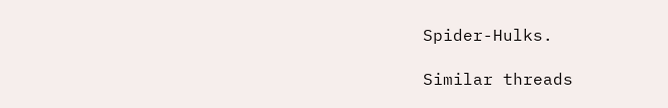Spider-Hulks.

Similar threads